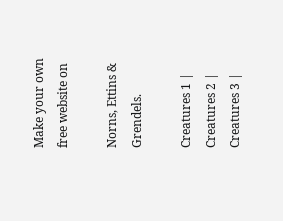Make your own free website on

Norns, Ettins & Grendels.

Creatures 1 | Creatures 2 | Creatures 3 |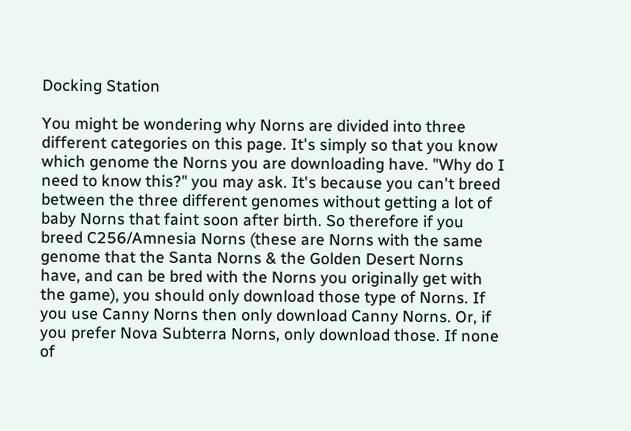Docking Station

You might be wondering why Norns are divided into three different categories on this page. It's simply so that you know which genome the Norns you are downloading have. "Why do I need to know this?" you may ask. It's because you can't breed between the three different genomes without getting a lot of baby Norns that faint soon after birth. So therefore if you breed C256/Amnesia Norns (these are Norns with the same genome that the Santa Norns & the Golden Desert Norns have, and can be bred with the Norns you originally get with the game), you should only download those type of Norns. If you use Canny Norns then only download Canny Norns. Or, if you prefer Nova Subterra Norns, only download those. If none of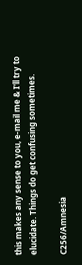this makes any sense to you, e-mail me & I'll try to elucidate. Things do get confusing sometimes.

C256/Amnesia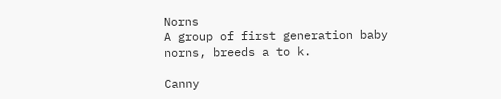Norns
A group of first generation baby norns, breeds a to k.

Canny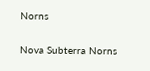Norns

Nova Subterra Norns